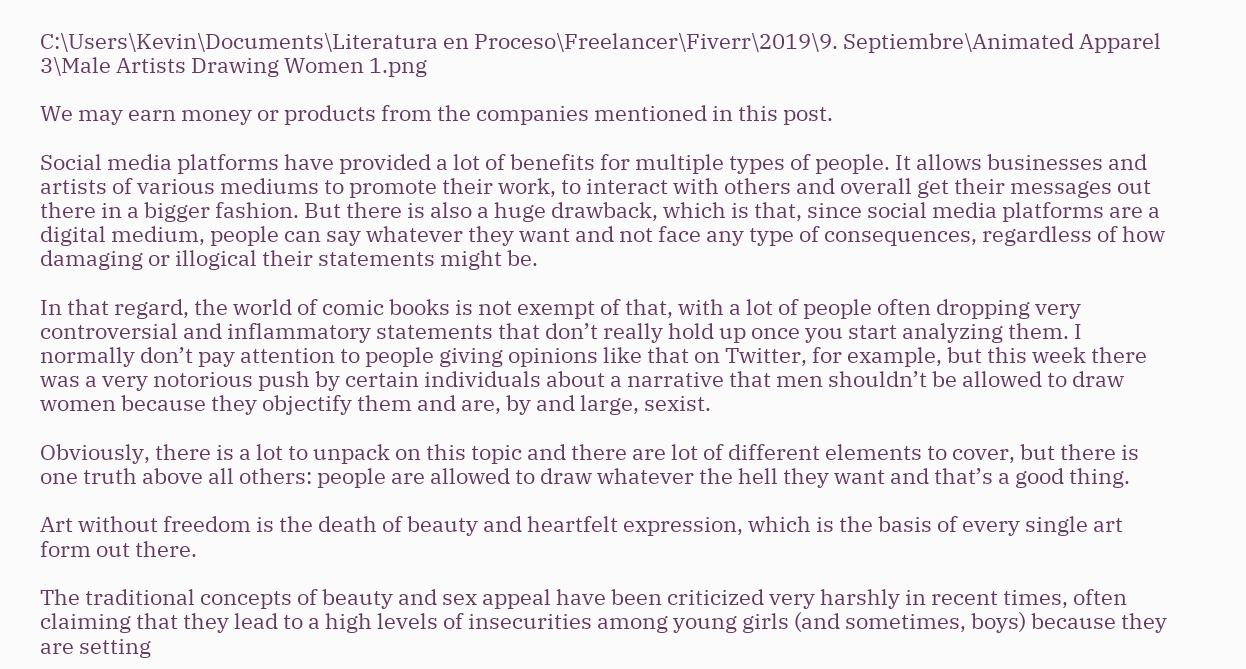C:\Users\Kevin\Documents\Literatura en Proceso\Freelancer\Fiverr\2019\9. Septiembre\Animated Apparel 3\Male Artists Drawing Women 1.png

We may earn money or products from the companies mentioned in this post.

Social media platforms have provided a lot of benefits for multiple types of people. It allows businesses and artists of various mediums to promote their work, to interact with others and overall get their messages out there in a bigger fashion. But there is also a huge drawback, which is that, since social media platforms are a digital medium, people can say whatever they want and not face any type of consequences, regardless of how damaging or illogical their statements might be.

In that regard, the world of comic books is not exempt of that, with a lot of people often dropping very controversial and inflammatory statements that don’t really hold up once you start analyzing them. I normally don’t pay attention to people giving opinions like that on Twitter, for example, but this week there was a very notorious push by certain individuals about a narrative that men shouldn’t be allowed to draw women because they objectify them and are, by and large, sexist.

Obviously, there is a lot to unpack on this topic and there are lot of different elements to cover, but there is one truth above all others: people are allowed to draw whatever the hell they want and that’s a good thing.

Art without freedom is the death of beauty and heartfelt expression, which is the basis of every single art form out there.

The traditional concepts of beauty and sex appeal have been criticized very harshly in recent times, often claiming that they lead to a high levels of insecurities among young girls (and sometimes, boys) because they are setting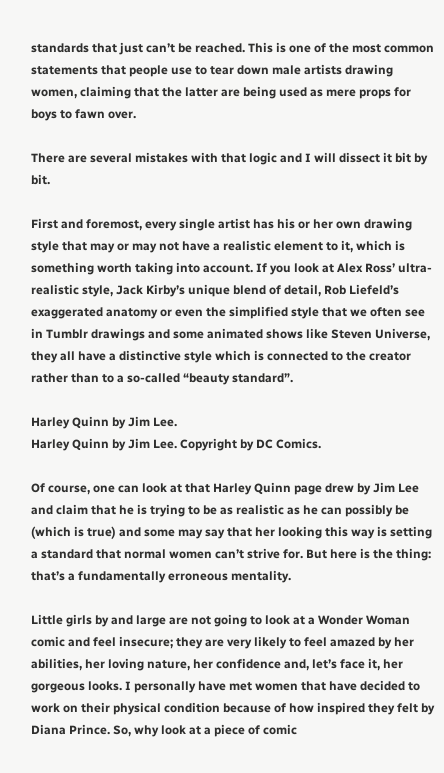standards that just can’t be reached. This is one of the most common statements that people use to tear down male artists drawing women, claiming that the latter are being used as mere props for boys to fawn over.

There are several mistakes with that logic and I will dissect it bit by bit.

First and foremost, every single artist has his or her own drawing style that may or may not have a realistic element to it, which is something worth taking into account. If you look at Alex Ross’ ultra-realistic style, Jack Kirby’s unique blend of detail, Rob Liefeld’s exaggerated anatomy or even the simplified style that we often see in Tumblr drawings and some animated shows like Steven Universe, they all have a distinctive style which is connected to the creator rather than to a so-called “beauty standard”.

Harley Quinn by Jim Lee.
Harley Quinn by Jim Lee. Copyright by DC Comics.

Of course, one can look at that Harley Quinn page drew by Jim Lee and claim that he is trying to be as realistic as he can possibly be (which is true) and some may say that her looking this way is setting a standard that normal women can’t strive for. But here is the thing: that’s a fundamentally erroneous mentality.

Little girls by and large are not going to look at a Wonder Woman comic and feel insecure; they are very likely to feel amazed by her abilities, her loving nature, her confidence and, let’s face it, her gorgeous looks. I personally have met women that have decided to work on their physical condition because of how inspired they felt by Diana Prince. So, why look at a piece of comic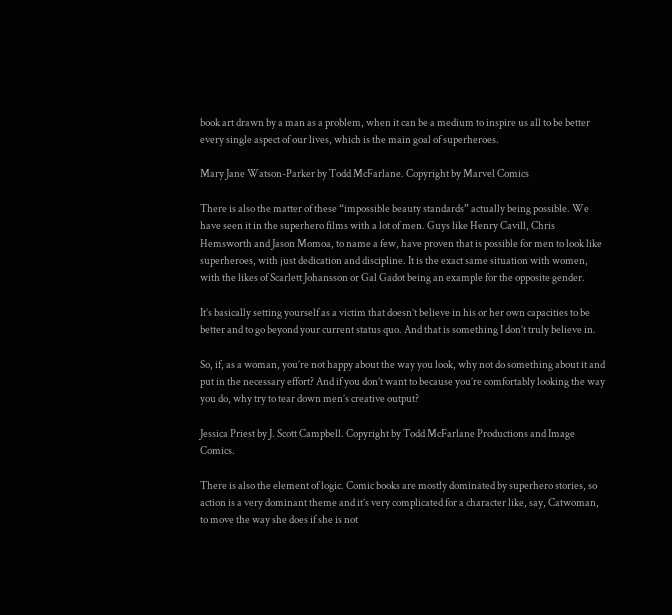book art drawn by a man as a problem, when it can be a medium to inspire us all to be better every single aspect of our lives, which is the main goal of superheroes.

Mary Jane Watson-Parker by Todd McFarlane. Copyright by Marvel Comics

There is also the matter of these “impossible beauty standards” actually being possible. We have seen it in the superhero films with a lot of men. Guys like Henry Cavill, Chris Hemsworth and Jason Momoa, to name a few, have proven that is possible for men to look like superheroes, with just dedication and discipline. It is the exact same situation with women, with the likes of Scarlett Johansson or Gal Gadot being an example for the opposite gender.

It’s basically setting yourself as a victim that doesn’t believe in his or her own capacities to be better and to go beyond your current status quo. And that is something I don’t truly believe in.

So, if, as a woman, you’re not happy about the way you look, why not do something about it and put in the necessary effort? And if you don’t want to because you’re comfortably looking the way you do, why try to tear down men’s creative output?

Jessica Priest by J. Scott Campbell. Copyright by Todd McFarlane Productions and Image Comics.

There is also the element of logic. Comic books are mostly dominated by superhero stories, so action is a very dominant theme and it’s very complicated for a character like, say, Catwoman, to move the way she does if she is not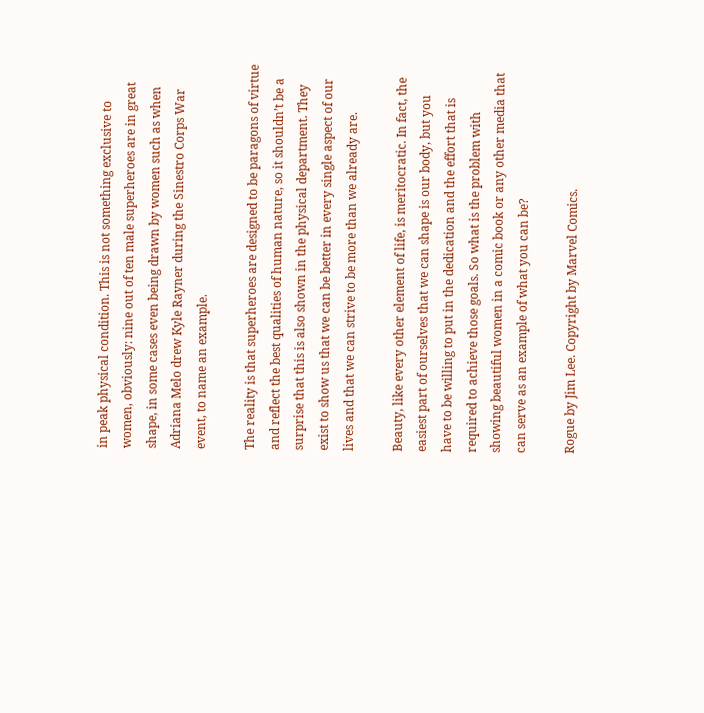in peak physical condition. This is not something exclusive to women, obviously: nine out of ten male superheroes are in great shape, in some cases even being drawn by women such as when Adriana Melo drew Kyle Rayner during the Sinestro Corps War event, to name an example.

The reality is that superheroes are designed to be paragons of virtue and reflect the best qualities of human nature, so it shouldn’t be a surprise that this is also shown in the physical department. They exist to show us that we can be better in every single aspect of our lives and that we can strive to be more than we already are.

Beauty, like every other element of life, is meritocratic. In fact, the easiest part of ourselves that we can shape is our body, but you have to be willing to put in the dedication and the effort that is required to achieve those goals. So what is the problem with showing beautiful women in a comic book or any other media that can serve as an example of what you can be?

Rogue by Jim Lee. Copyright by Marvel Comics.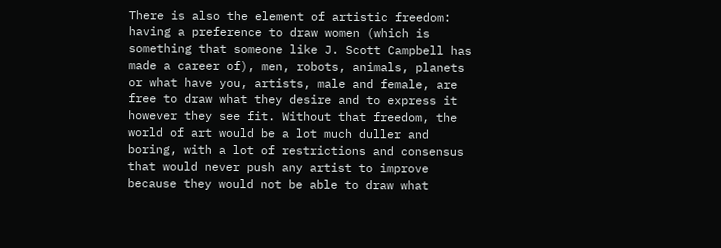There is also the element of artistic freedom: having a preference to draw women (which is something that someone like J. Scott Campbell has made a career of), men, robots, animals, planets or what have you, artists, male and female, are free to draw what they desire and to express it however they see fit. Without that freedom, the world of art would be a lot much duller and boring, with a lot of restrictions and consensus that would never push any artist to improve because they would not be able to draw what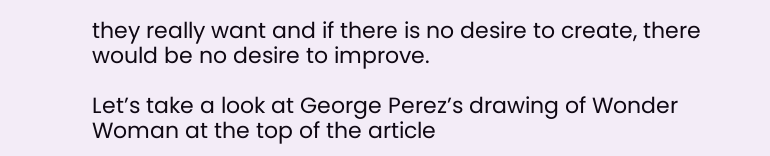they really want and if there is no desire to create, there would be no desire to improve.

Let’s take a look at George Perez’s drawing of Wonder Woman at the top of the article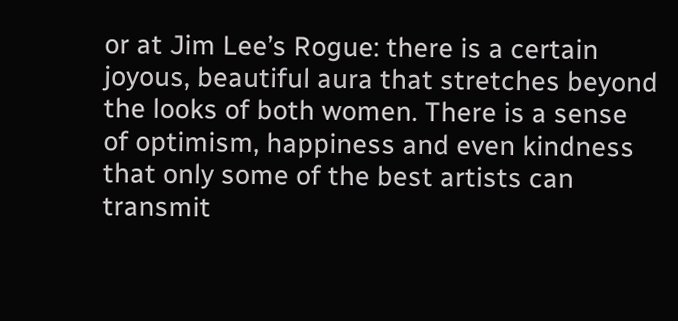or at Jim Lee’s Rogue: there is a certain joyous, beautiful aura that stretches beyond the looks of both women. There is a sense of optimism, happiness and even kindness that only some of the best artists can transmit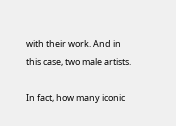with their work. And in this case, two male artists.

In fact, how many iconic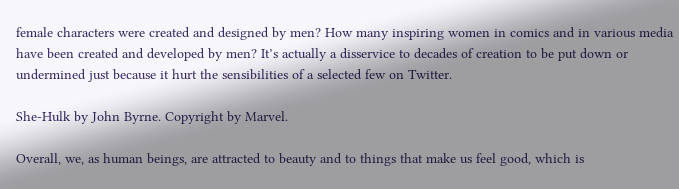female characters were created and designed by men? How many inspiring women in comics and in various media have been created and developed by men? It’s actually a disservice to decades of creation to be put down or undermined just because it hurt the sensibilities of a selected few on Twitter.

She-Hulk by John Byrne. Copyright by Marvel.

Overall, we, as human beings, are attracted to beauty and to things that make us feel good, which is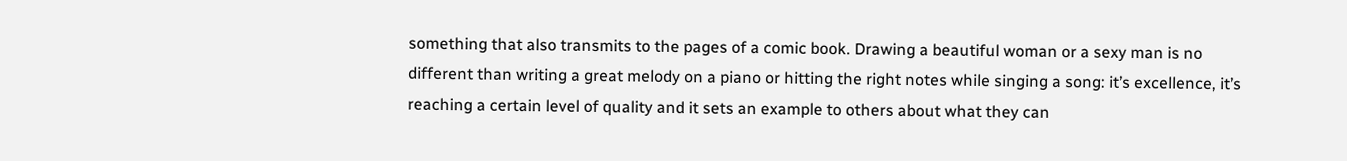something that also transmits to the pages of a comic book. Drawing a beautiful woman or a sexy man is no different than writing a great melody on a piano or hitting the right notes while singing a song: it’s excellence, it’s reaching a certain level of quality and it sets an example to others about what they can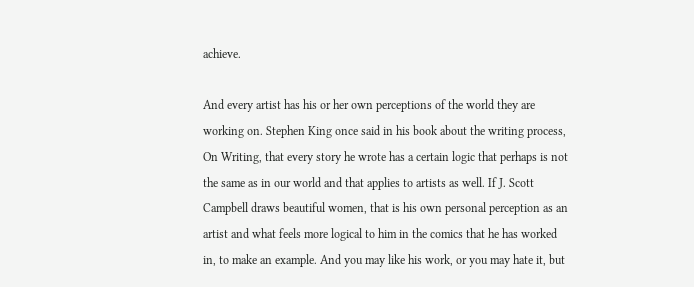achieve.

And every artist has his or her own perceptions of the world they are working on. Stephen King once said in his book about the writing process, On Writing, that every story he wrote has a certain logic that perhaps is not the same as in our world and that applies to artists as well. If J. Scott Campbell draws beautiful women, that is his own personal perception as an artist and what feels more logical to him in the comics that he has worked in, to make an example. And you may like his work, or you may hate it, but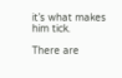it’s what makes him tick.

There are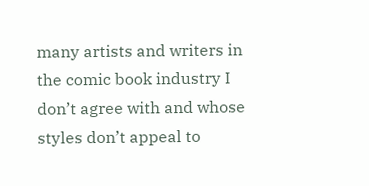many artists and writers in the comic book industry I don’t agree with and whose styles don’t appeal to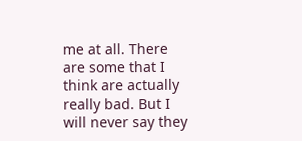me at all. There are some that I think are actually really bad. But I will never say they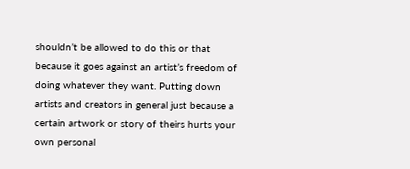shouldn’t be allowed to do this or that because it goes against an artist’s freedom of doing whatever they want. Putting down artists and creators in general just because a certain artwork or story of theirs hurts your own personal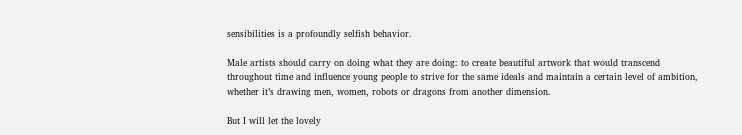sensibilities is a profoundly selfish behavior.

Male artists should carry on doing what they are doing: to create beautiful artwork that would transcend throughout time and influence young people to strive for the same ideals and maintain a certain level of ambition, whether it’s drawing men, women, robots or dragons from another dimension.

But I will let the lovely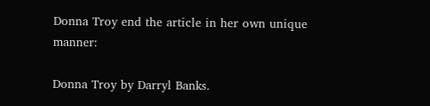Donna Troy end the article in her own unique manner:

Donna Troy by Darryl Banks.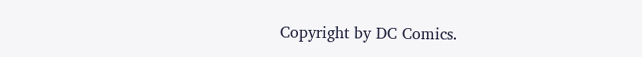Copyright by DC Comics.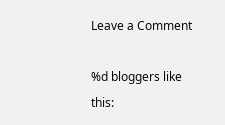Leave a Comment

%d bloggers like this: